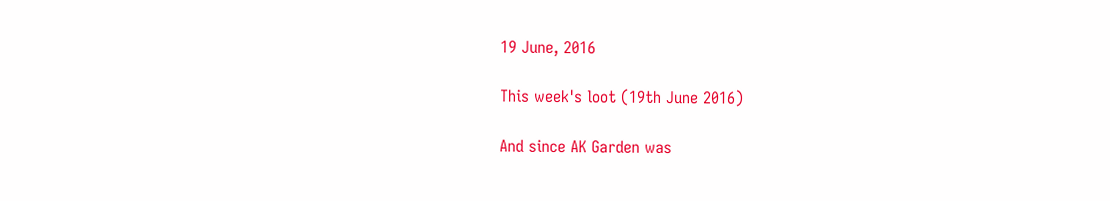19 June, 2016

This week's loot (19th June 2016)

And since AK Garden was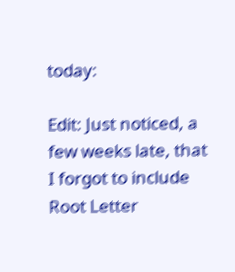today:

Edit: Just noticed, a few weeks late, that I forgot to include Root Letter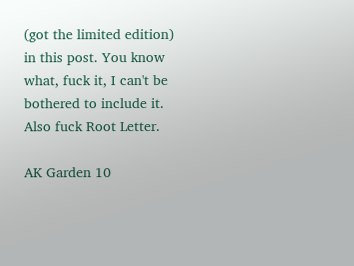(got the limited edition) in this post. You know what, fuck it, I can't be bothered to include it. Also fuck Root Letter.

AK Garden 10